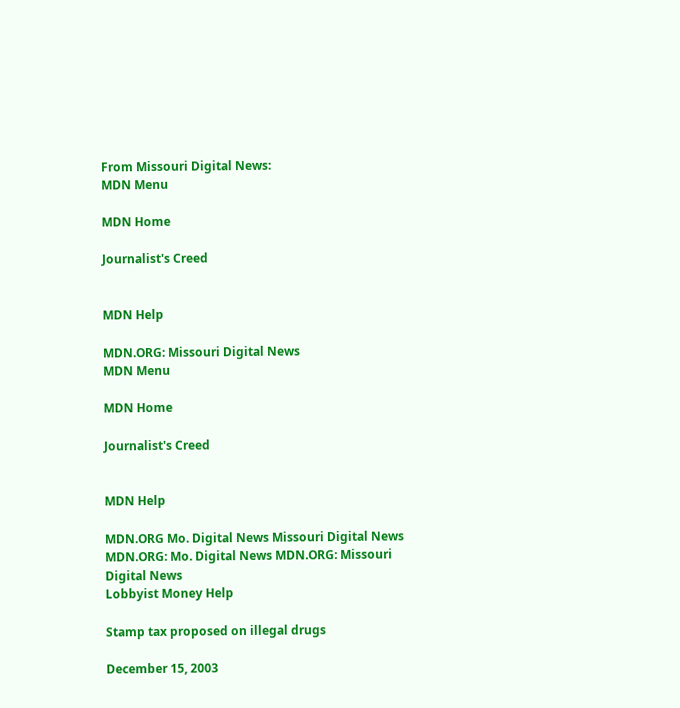From Missouri Digital News:
MDN Menu

MDN Home

Journalist's Creed


MDN Help

MDN.ORG: Missouri Digital News
MDN Menu

MDN Home

Journalist's Creed


MDN Help

MDN.ORG Mo. Digital News Missouri Digital News MDN.ORG: Mo. Digital News MDN.ORG: Missouri Digital News
Lobbyist Money Help

Stamp tax proposed on illegal drugs

December 15, 2003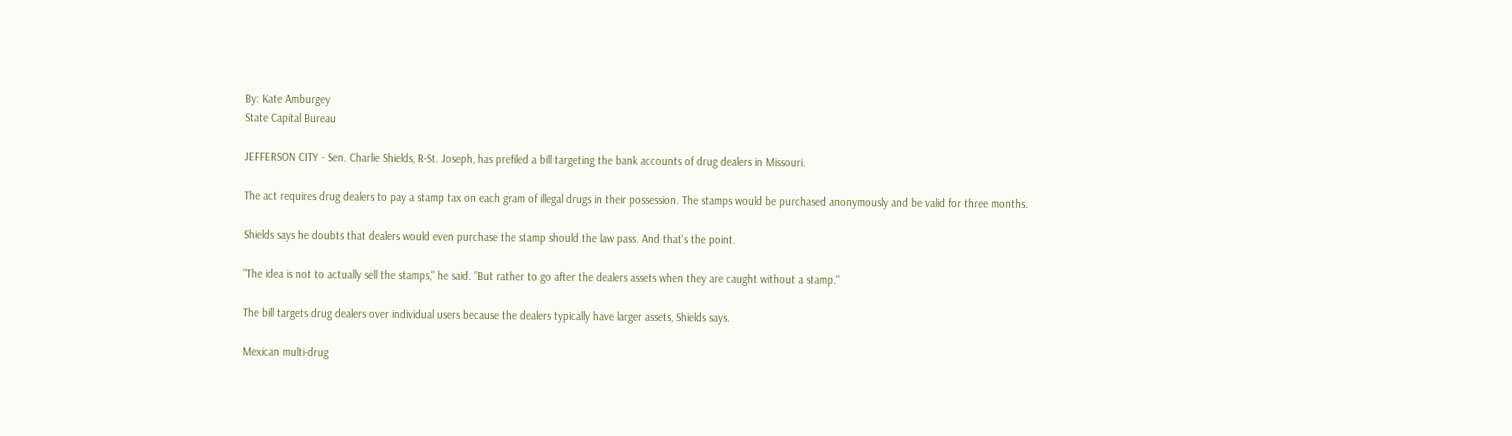By: Kate Amburgey
State Capital Bureau

JEFFERSON CITY - Sen. Charlie Shields, R-St. Joseph, has prefiled a bill targeting the bank accounts of drug dealers in Missouri.

The act requires drug dealers to pay a stamp tax on each gram of illegal drugs in their possession. The stamps would be purchased anonymously and be valid for three months.

Shields says he doubts that dealers would even purchase the stamp should the law pass. And that's the point.

"The idea is not to actually sell the stamps," he said. "But rather to go after the dealers assets when they are caught without a stamp."

The bill targets drug dealers over individual users because the dealers typically have larger assets, Shields says.

Mexican multi-drug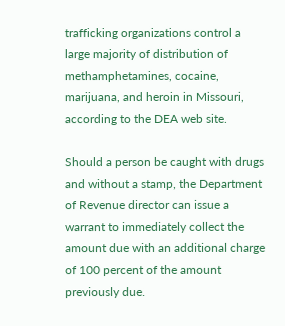trafficking organizations control a large majority of distribution of methamphetamines, cocaine, marijuana, and heroin in Missouri, according to the DEA web site.

Should a person be caught with drugs and without a stamp, the Department of Revenue director can issue a warrant to immediately collect the amount due with an additional charge of 100 percent of the amount previously due.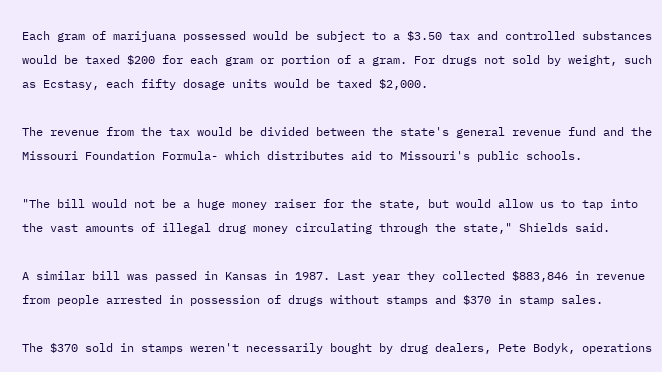Each gram of marijuana possessed would be subject to a $3.50 tax and controlled substances would be taxed $200 for each gram or portion of a gram. For drugs not sold by weight, such as Ecstasy, each fifty dosage units would be taxed $2,000.

The revenue from the tax would be divided between the state's general revenue fund and the Missouri Foundation Formula- which distributes aid to Missouri's public schools.

"The bill would not be a huge money raiser for the state, but would allow us to tap into the vast amounts of illegal drug money circulating through the state," Shields said.

A similar bill was passed in Kansas in 1987. Last year they collected $883,846 in revenue from people arrested in possession of drugs without stamps and $370 in stamp sales.

The $370 sold in stamps weren't necessarily bought by drug dealers, Pete Bodyk, operations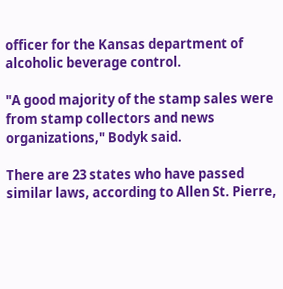officer for the Kansas department of alcoholic beverage control.

"A good majority of the stamp sales were from stamp collectors and news organizations," Bodyk said.

There are 23 states who have passed similar laws, according to Allen St. Pierre,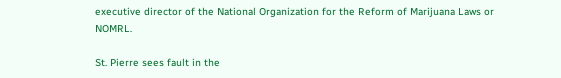executive director of the National Organization for the Reform of Marijuana Laws or NOMRL.

St. Pierre sees fault in the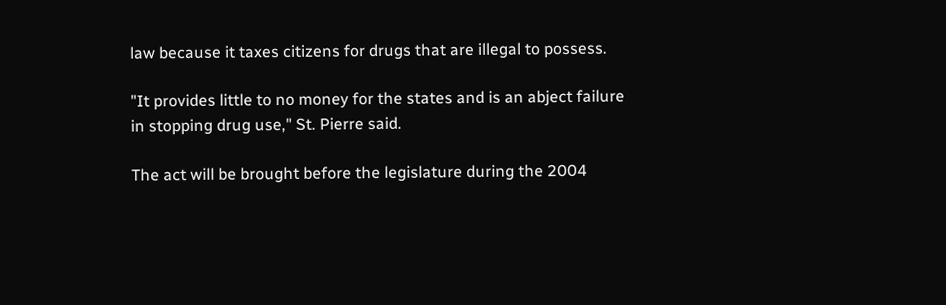law because it taxes citizens for drugs that are illegal to possess.

"It provides little to no money for the states and is an abject failure in stopping drug use," St. Pierre said.

The act will be brought before the legislature during the 2004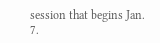session that begins Jan. 7.